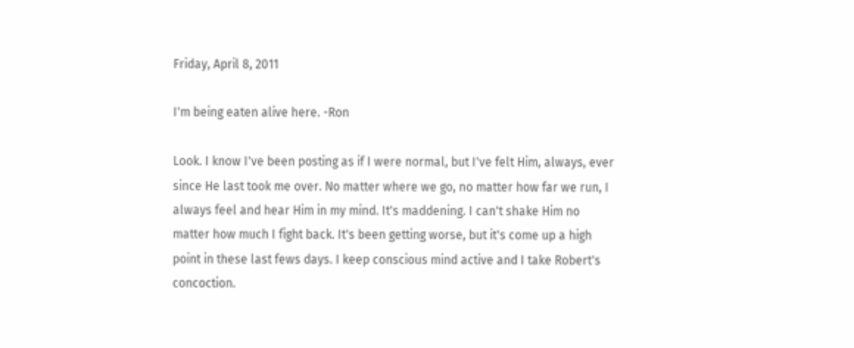Friday, April 8, 2011

I'm being eaten alive here. -Ron

Look. I know I've been posting as if I were normal, but I've felt Him, always, ever since He last took me over. No matter where we go, no matter how far we run, I always feel and hear Him in my mind. It's maddening. I can't shake Him no matter how much I fight back. It's been getting worse, but it's come up a high point in these last fews days. I keep conscious mind active and I take Robert's concoction.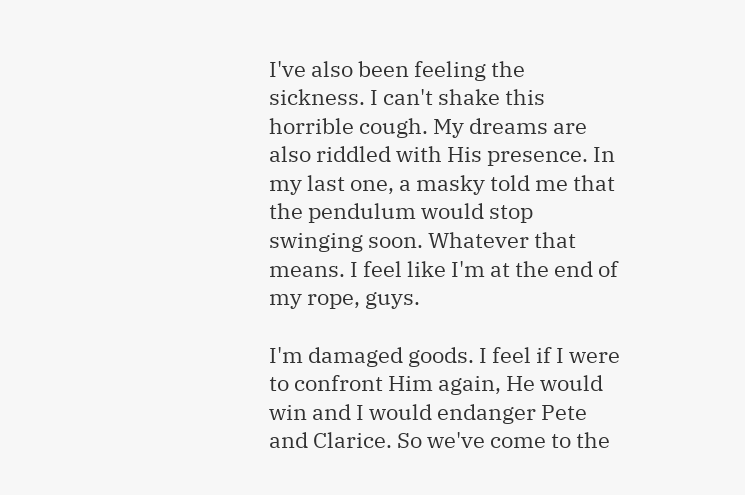I've also been feeling the sickness. I can't shake this horrible cough. My dreams are also riddled with His presence. In my last one, a masky told me that the pendulum would stop swinging soon. Whatever that means. I feel like I'm at the end of my rope, guys.

I'm damaged goods. I feel if I were to confront Him again, He would win and I would endanger Pete and Clarice. So we've come to the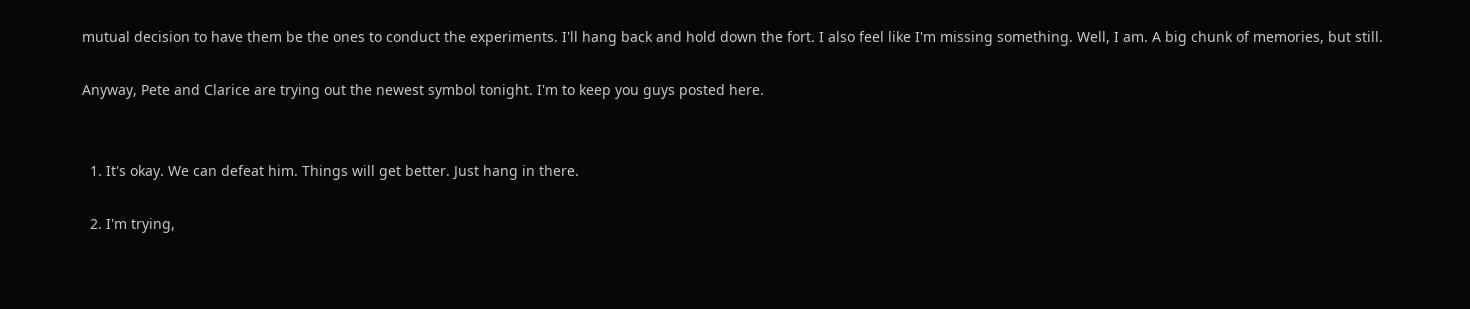mutual decision to have them be the ones to conduct the experiments. I'll hang back and hold down the fort. I also feel like I'm missing something. Well, I am. A big chunk of memories, but still.

Anyway, Pete and Clarice are trying out the newest symbol tonight. I'm to keep you guys posted here.


  1. It's okay. We can defeat him. Things will get better. Just hang in there.

  2. I'm trying,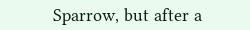Sparrow, but after a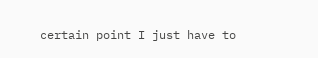certain point I just have to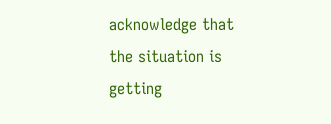acknowledge that the situation is getting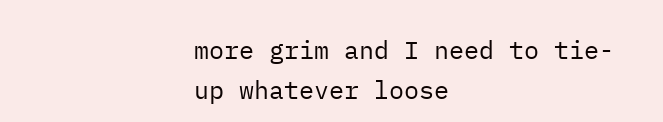more grim and I need to tie-up whatever loose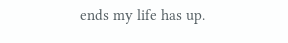ends my life has up.